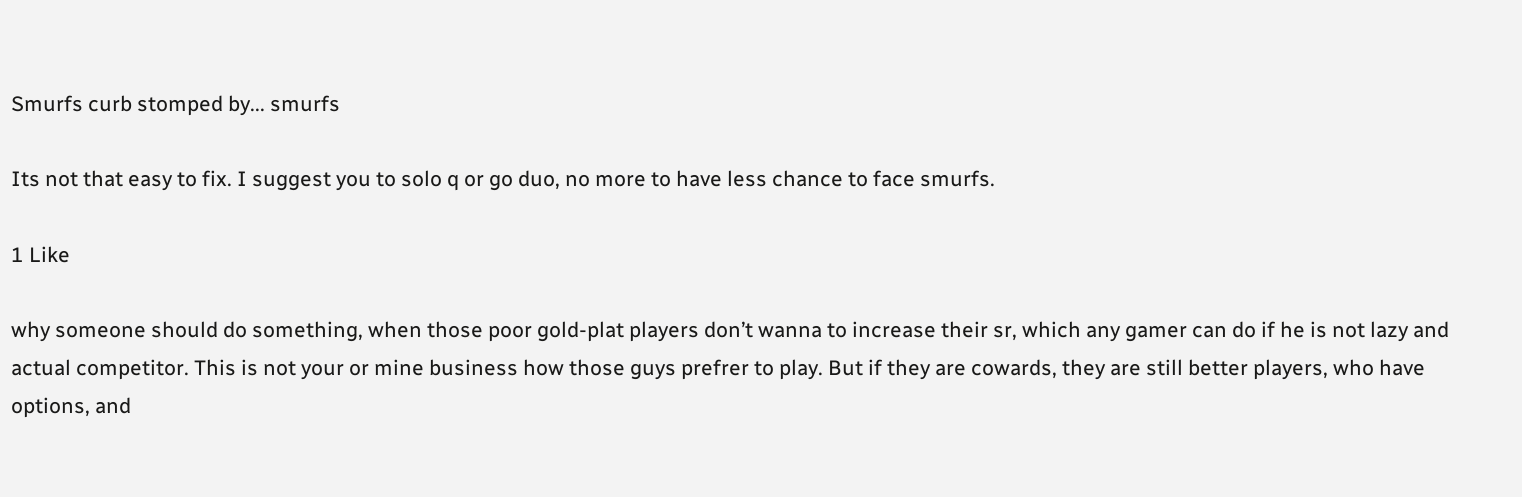Smurfs curb stomped by... smurfs

Its not that easy to fix. I suggest you to solo q or go duo, no more to have less chance to face smurfs.

1 Like

why someone should do something, when those poor gold-plat players don’t wanna to increase their sr, which any gamer can do if he is not lazy and actual competitor. This is not your or mine business how those guys prefrer to play. But if they are cowards, they are still better players, who have options, and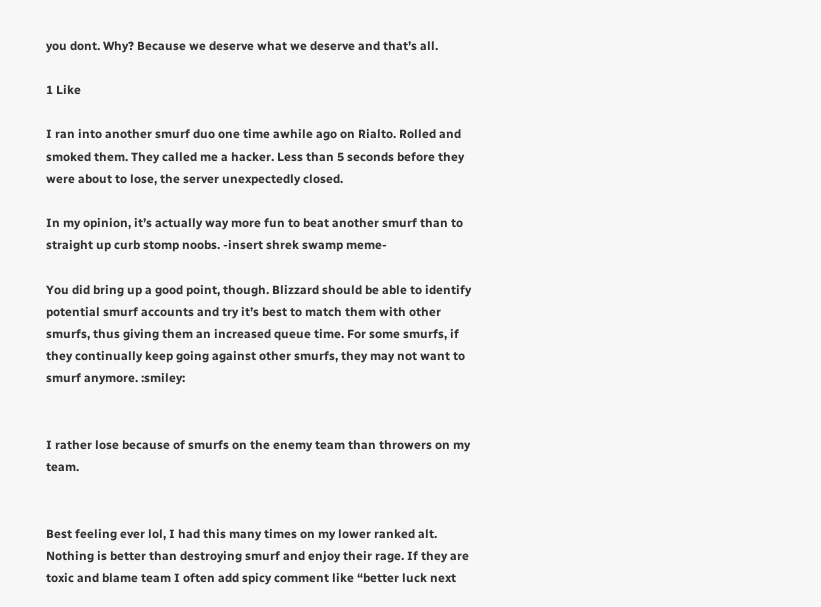you dont. Why? Because we deserve what we deserve and that’s all.

1 Like

I ran into another smurf duo one time awhile ago on Rialto. Rolled and smoked them. They called me a hacker. Less than 5 seconds before they were about to lose, the server unexpectedly closed.

In my opinion, it’s actually way more fun to beat another smurf than to straight up curb stomp noobs. -insert shrek swamp meme-

You did bring up a good point, though. Blizzard should be able to identify potential smurf accounts and try it’s best to match them with other smurfs, thus giving them an increased queue time. For some smurfs, if they continually keep going against other smurfs, they may not want to smurf anymore. :smiley:


I rather lose because of smurfs on the enemy team than throwers on my team.


Best feeling ever lol, I had this many times on my lower ranked alt. Nothing is better than destroying smurf and enjoy their rage. If they are toxic and blame team I often add spicy comment like “better luck next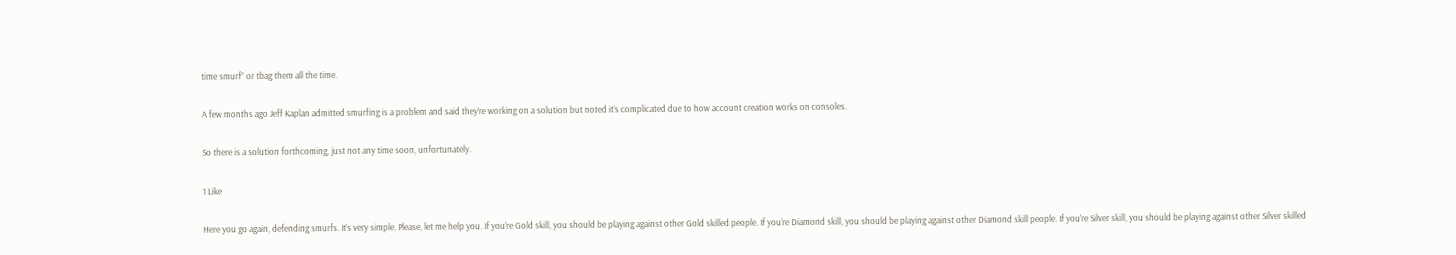time smurf” or tbag them all the time.

A few months ago Jeff Kaplan admitted smurfing is a problem and said they’re working on a solution but noted it’s complicated due to how account creation works on consoles.

So there is a solution forthcoming, just not any time soon, unfortunately.

1 Like

Here you go again, defending smurfs. It’s very simple. Please, let me help you. If you’re Gold skill, you should be playing against other Gold skilled people. If you’re Diamond skill, you should be playing against other Diamond skill people. If you’re Silver skill, you should be playing against other Silver skilled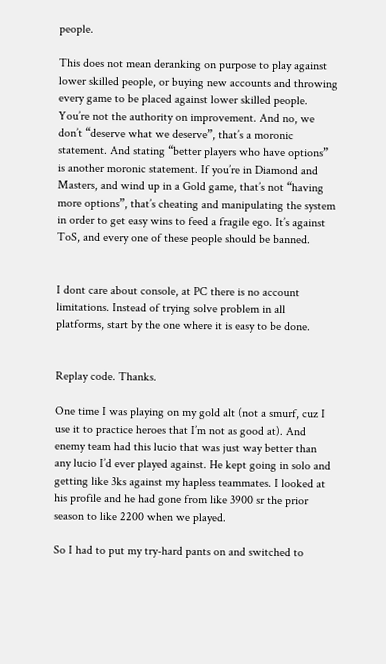people.

This does not mean deranking on purpose to play against lower skilled people, or buying new accounts and throwing every game to be placed against lower skilled people. You’re not the authority on improvement. And no, we don’t “deserve what we deserve”, that’s a moronic statement. And stating “better players who have options” is another moronic statement. If you’re in Diamond and Masters, and wind up in a Gold game, that’s not “having more options”, that’s cheating and manipulating the system in order to get easy wins to feed a fragile ego. It’s against ToS, and every one of these people should be banned.


I dont care about console, at PC there is no account limitations. Instead of trying solve problem in all platforms, start by the one where it is easy to be done.


Replay code. Thanks.

One time I was playing on my gold alt (not a smurf, cuz I use it to practice heroes that I’m not as good at). And enemy team had this lucio that was just way better than any lucio I’d ever played against. He kept going in solo and getting like 3ks against my hapless teammates. I looked at his profile and he had gone from like 3900 sr the prior season to like 2200 when we played.

So I had to put my try-hard pants on and switched to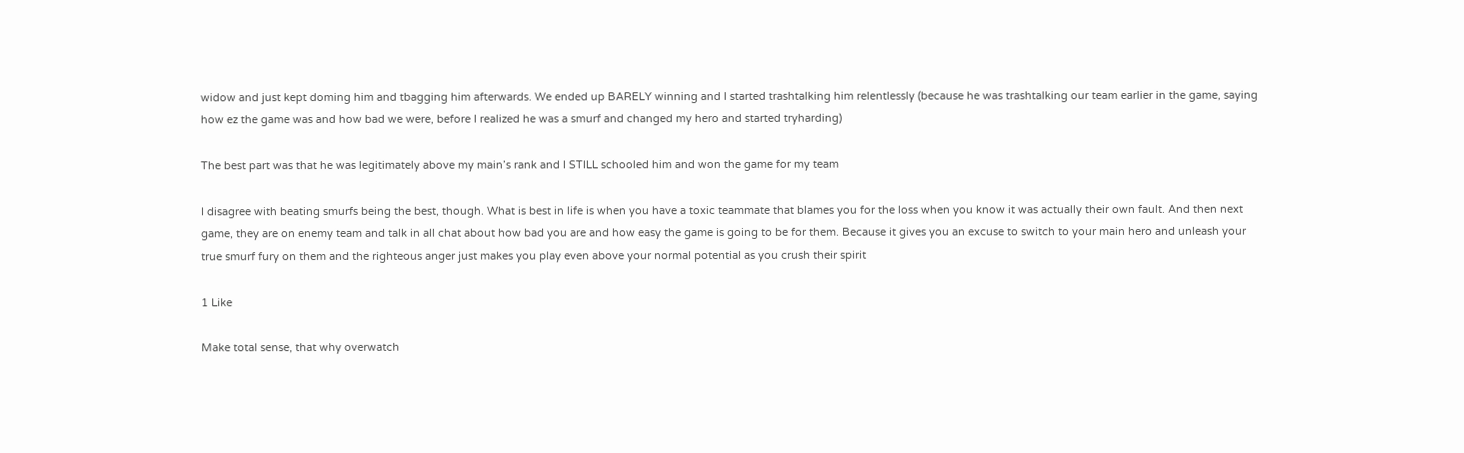widow and just kept doming him and tbagging him afterwards. We ended up BARELY winning and I started trashtalking him relentlessly (because he was trashtalking our team earlier in the game, saying how ez the game was and how bad we were, before I realized he was a smurf and changed my hero and started tryharding)

The best part was that he was legitimately above my main’s rank and I STILL schooled him and won the game for my team

I disagree with beating smurfs being the best, though. What is best in life is when you have a toxic teammate that blames you for the loss when you know it was actually their own fault. And then next game, they are on enemy team and talk in all chat about how bad you are and how easy the game is going to be for them. Because it gives you an excuse to switch to your main hero and unleash your true smurf fury on them and the righteous anger just makes you play even above your normal potential as you crush their spirit

1 Like

Make total sense, that why overwatch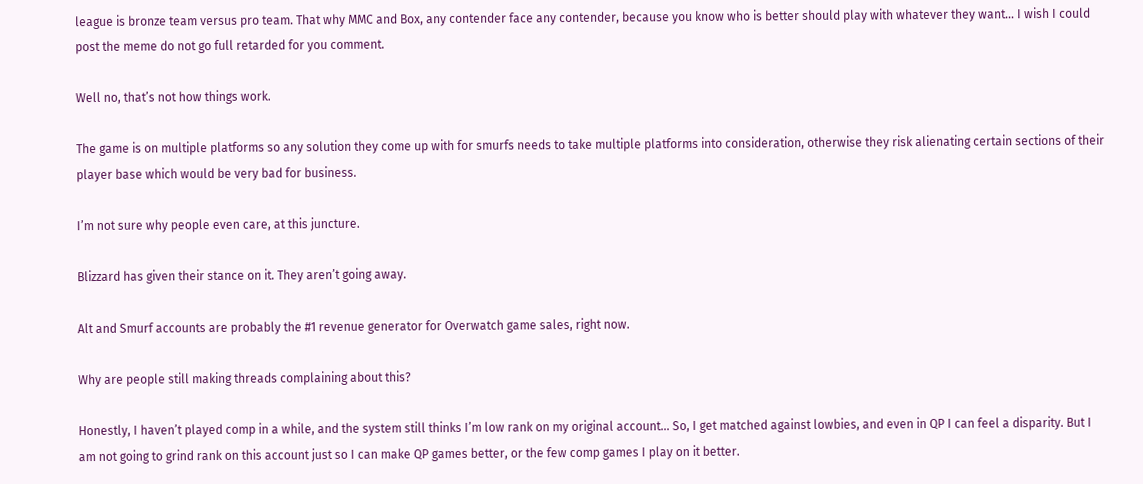league is bronze team versus pro team. That why MMC and Box, any contender face any contender, because you know who is better should play with whatever they want… I wish I could post the meme do not go full retarded for you comment.

Well no, that’s not how things work.

The game is on multiple platforms so any solution they come up with for smurfs needs to take multiple platforms into consideration, otherwise they risk alienating certain sections of their player base which would be very bad for business.

I’m not sure why people even care, at this juncture.

Blizzard has given their stance on it. They aren’t going away.

Alt and Smurf accounts are probably the #1 revenue generator for Overwatch game sales, right now.

Why are people still making threads complaining about this?

Honestly, I haven’t played comp in a while, and the system still thinks I’m low rank on my original account… So, I get matched against lowbies, and even in QP I can feel a disparity. But I am not going to grind rank on this account just so I can make QP games better, or the few comp games I play on it better.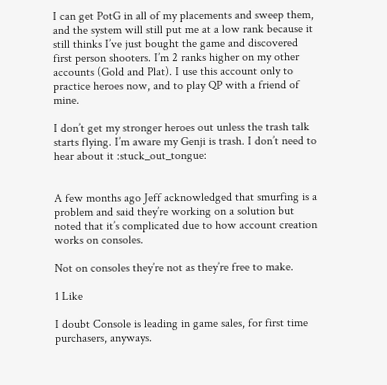I can get PotG in all of my placements and sweep them, and the system will still put me at a low rank because it still thinks I’ve just bought the game and discovered first person shooters. I’m 2 ranks higher on my other accounts (Gold and Plat). I use this account only to practice heroes now, and to play QP with a friend of mine.

I don’t get my stronger heroes out unless the trash talk starts flying. I’m aware my Genji is trash. I don’t need to hear about it :stuck_out_tongue:


A few months ago Jeff acknowledged that smurfing is a problem and said they’re working on a solution but noted that it’s complicated due to how account creation works on consoles.

Not on consoles they’re not as they’re free to make.

1 Like

I doubt Console is leading in game sales, for first time purchasers, anyways.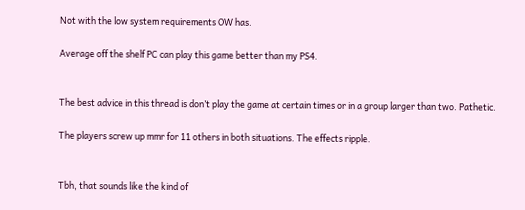Not with the low system requirements OW has.

Average off the shelf PC can play this game better than my PS4.


The best advice in this thread is don’t play the game at certain times or in a group larger than two. Pathetic.

The players screw up mmr for 11 others in both situations. The effects ripple.


Tbh, that sounds like the kind of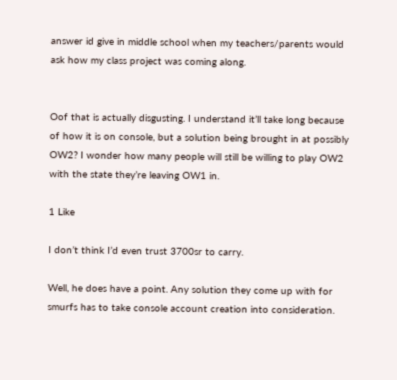answer id give in middle school when my teachers/parents would ask how my class project was coming along.


Oof that is actually disgusting. I understand it’ll take long because of how it is on console, but a solution being brought in at possibly OW2? I wonder how many people will still be willing to play OW2 with the state they’re leaving OW1 in.

1 Like

I don’t think I’d even trust 3700sr to carry.

Well, he does have a point. Any solution they come up with for smurfs has to take console account creation into consideration.